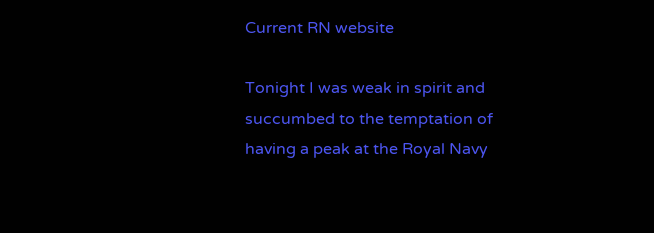Current RN website

Tonight I was weak in spirit and succumbed to the temptation of having a peak at the Royal Navy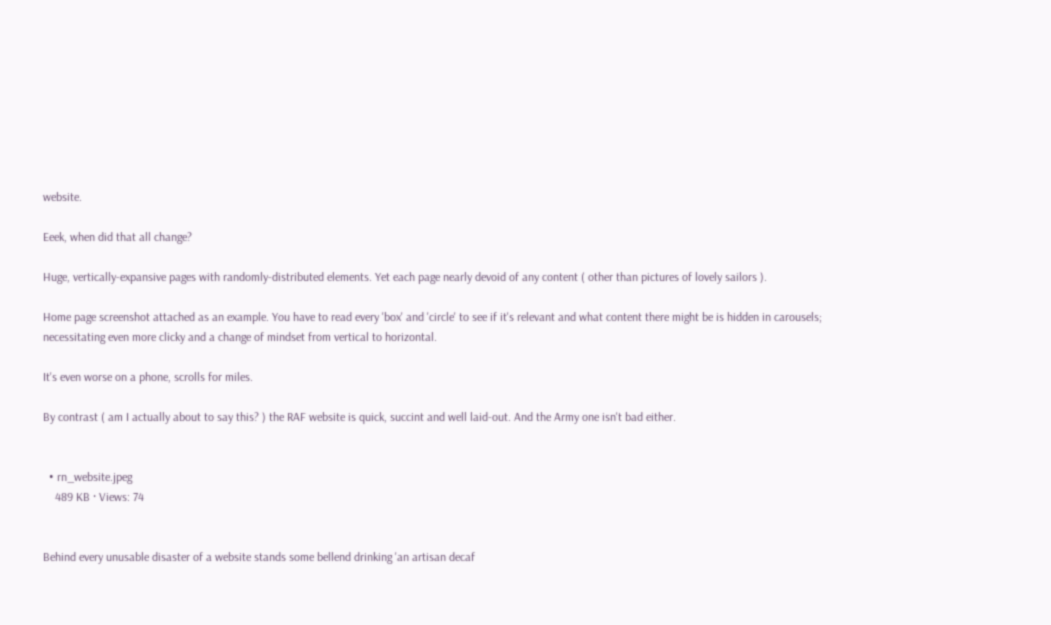website.

Eeek, when did that all change?

Huge, vertically-expansive pages with randomly-distributed elements. Yet each page nearly devoid of any content ( other than pictures of lovely sailors ).

Home page screenshot attached as an example. You have to read every 'box' and 'circle' to see if it's relevant and what content there might be is hidden in carousels; necessitating even more clicky and a change of mindset from vertical to horizontal.

It's even worse on a phone, scrolls for miles.

By contrast ( am I actually about to say this? ) the RAF website is quick, succint and well laid-out. And the Army one isn't bad either.


  • rn_website.jpeg
    489 KB · Views: 74


Behind every unusable disaster of a website stands some bellend drinking 'an artisan decaf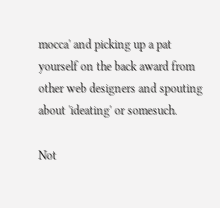mocca' and picking up a pat yourself on the back award from other web designers and spouting about 'ideating' or somesuch.

Not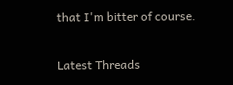that I'm bitter of course.

Latest Threads